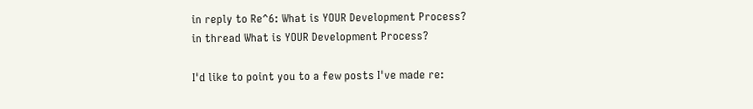in reply to Re^6: What is YOUR Development Process?
in thread What is YOUR Development Process?

I'd like to point you to a few posts I've made re: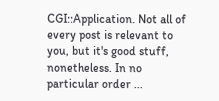CGI::Application. Not all of every post is relevant to you, but it's good stuff, nonetheless. In no particular order ...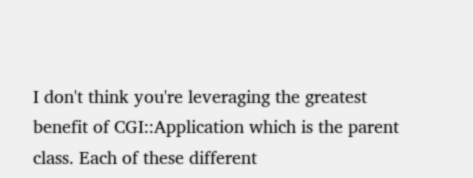I don't think you're leveraging the greatest benefit of CGI::Application which is the parent class. Each of these different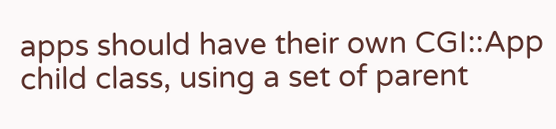apps should have their own CGI::App child class, using a set of parent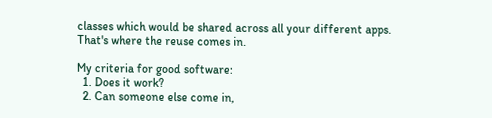classes which would be shared across all your different apps. That's where the reuse comes in.

My criteria for good software:
  1. Does it work?
  2. Can someone else come in,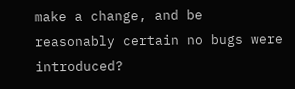make a change, and be reasonably certain no bugs were introduced?